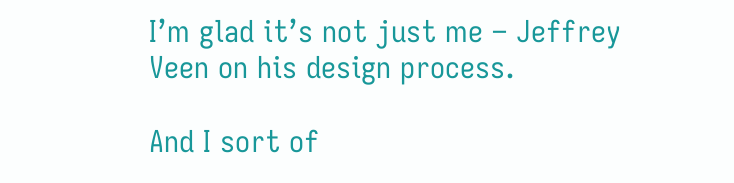I’m glad it’s not just me – Jeffrey Veen on his design process.

And I sort of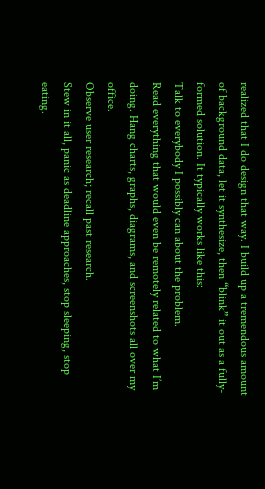realized that I do design that way. I build up a tremendous amount of background data, let it synthesize, then “blink” it out as a fully-formed solution. It typically works like this:
Talk to everybody I possibly can about the problem.
Read everything that would even be remotely related to what I’m doing. Hang charts, graphs, diagrams, and screenshots all over my office.
Observe user research; recall past research.
Stew in it all, panic as deadline approaches, stop sleeping, stop eating.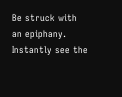Be struck with an epiphany. Instantly see the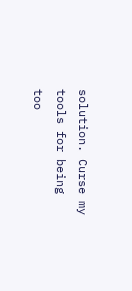solution. Curse my tools for being too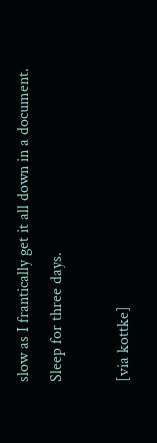slow as I frantically get it all down in a document.
Sleep for three days.

[via kottke]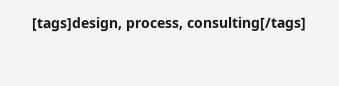[tags]design, process, consulting[/tags]